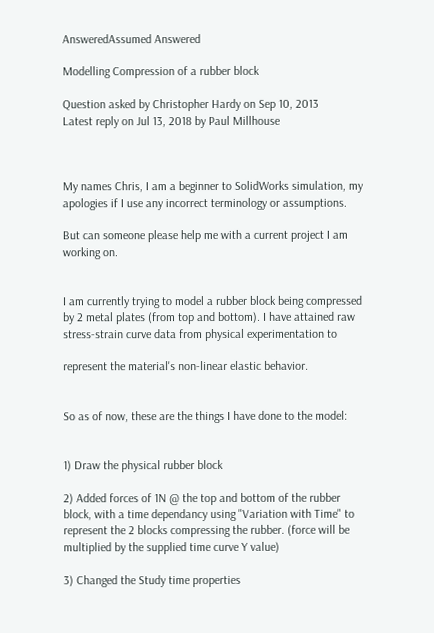AnsweredAssumed Answered

Modelling Compression of a rubber block

Question asked by Christopher Hardy on Sep 10, 2013
Latest reply on Jul 13, 2018 by Paul Millhouse



My names Chris, I am a beginner to SolidWorks simulation, my apologies if I use any incorrect terminology or assumptions.

But can someone please help me with a current project I am working on.


I am currently trying to model a rubber block being compressed by 2 metal plates (from top and bottom). I have attained raw stress-strain curve data from physical experimentation to

represent the material's non-linear elastic behavior.


So as of now, these are the things I have done to the model:


1) Draw the physical rubber block

2) Added forces of 1N @ the top and bottom of the rubber block, with a time dependancy using "Variation with Time" to represent the 2 blocks compressing the rubber. (force will be multiplied by the supplied time curve Y value)

3) Changed the Study time properties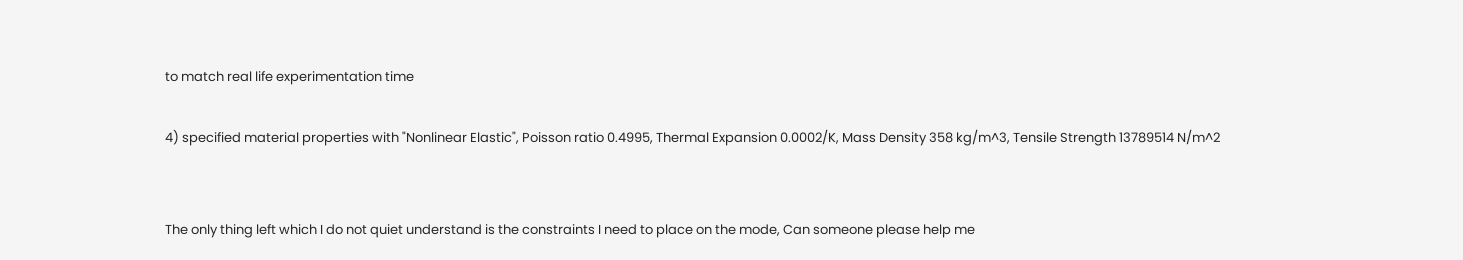to match real life experimentation time

4) specified material properties with "Nonlinear Elastic", Poisson ratio 0.4995, Thermal Expansion 0.0002/K, Mass Density 358 kg/m^3, Tensile Strength 13789514 N/m^2


The only thing left which I do not quiet understand is the constraints I need to place on the mode, Can someone please help me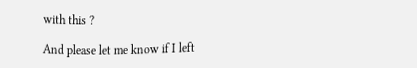with this ?

And please let me know if I left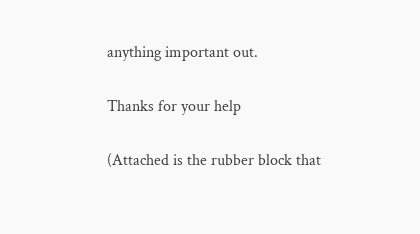anything important out.


Thanks for your help


(Attached is the rubber block that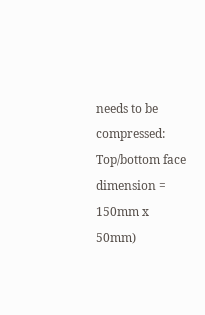needs to be compressed: Top/bottom face dimension = 150mm x 50mm)